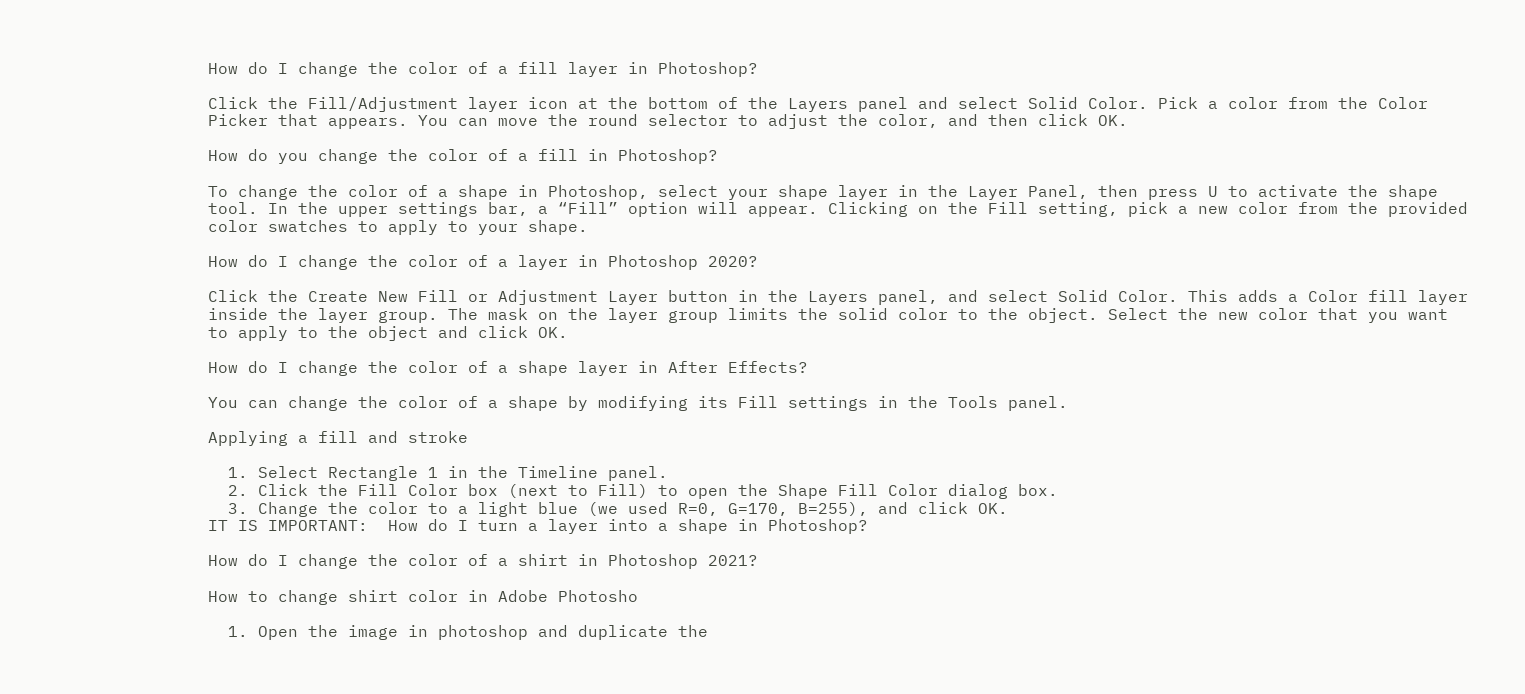How do I change the color of a fill layer in Photoshop?

Click the Fill/Adjustment layer icon at the bottom of the Layers panel and select Solid Color. Pick a color from the Color Picker that appears. You can move the round selector to adjust the color, and then click OK.

How do you change the color of a fill in Photoshop?

To change the color of a shape in Photoshop, select your shape layer in the Layer Panel, then press U to activate the shape tool. In the upper settings bar, a “Fill” option will appear. Clicking on the Fill setting, pick a new color from the provided color swatches to apply to your shape.

How do I change the color of a layer in Photoshop 2020?

Click the Create New Fill or Adjustment Layer button in the Layers panel, and select Solid Color. This adds a Color fill layer inside the layer group. The mask on the layer group limits the solid color to the object. Select the new color that you want to apply to the object and click OK.

How do I change the color of a shape layer in After Effects?

You can change the color of a shape by modifying its Fill settings in the Tools panel.

Applying a fill and stroke

  1. Select Rectangle 1 in the Timeline panel.
  2. Click the Fill Color box (next to Fill) to open the Shape Fill Color dialog box.
  3. Change the color to a light blue (we used R=0, G=170, B=255), and click OK.
IT IS IMPORTANT:  How do I turn a layer into a shape in Photoshop?

How do I change the color of a shirt in Photoshop 2021?

How to change shirt color in Adobe Photosho

  1. Open the image in photoshop and duplicate the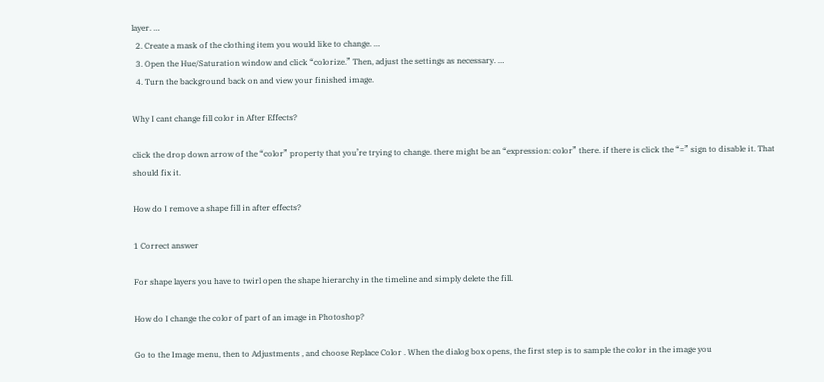layer. …
  2. Create a mask of the clothing item you would like to change. …
  3. Open the Hue/Saturation window and click “colorize.” Then, adjust the settings as necessary. …
  4. Turn the background back on and view your finished image.

Why I cant change fill color in After Effects?

click the drop down arrow of the “color” property that you’re trying to change. there might be an “expression: color” there. if there is click the “=” sign to disable it. That should fix it.

How do I remove a shape fill in after effects?

1 Correct answer

For shape layers you have to twirl open the shape hierarchy in the timeline and simply delete the fill.

How do I change the color of part of an image in Photoshop?

Go to the Image menu, then to Adjustments , and choose Replace Color . When the dialog box opens, the first step is to sample the color in the image you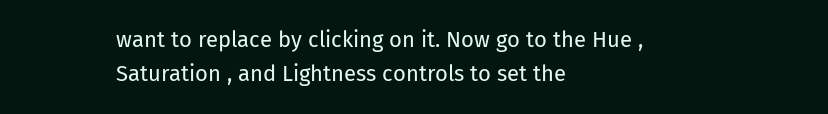want to replace by clicking on it. Now go to the Hue , Saturation , and Lightness controls to set the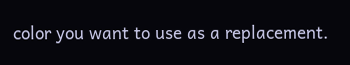color you want to use as a replacement.